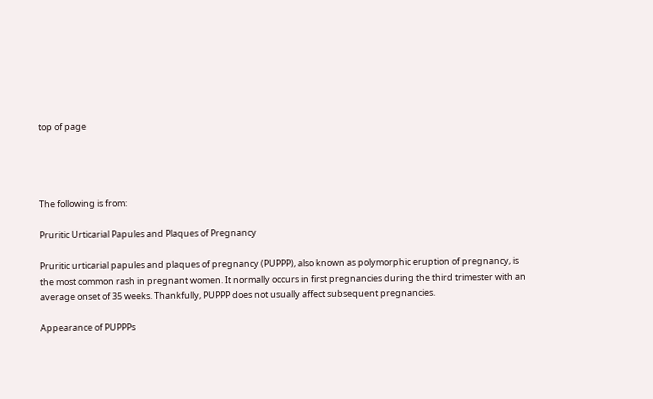top of page




The following is from:

Pruritic Urticarial Papules and Plaques of Pregnancy

Pruritic urticarial papules and plaques of pregnancy (PUPPP), also known as polymorphic eruption of pregnancy, is the most common rash in pregnant women. It normally occurs in first pregnancies during the third trimester with an average onset of 35 weeks. Thankfully, PUPPP does not usually affect subsequent pregnancies.

Appearance of PUPPPs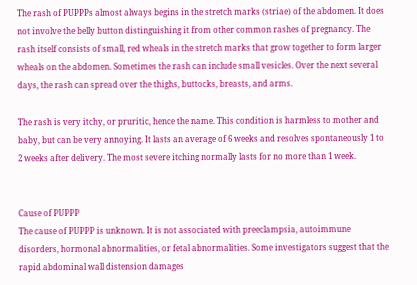The rash of PUPPPs almost always begins in the stretch marks (striae) of the abdomen. It does not involve the belly button distinguishing it from other common rashes of pregnancy. The rash itself consists of small, red wheals in the stretch marks that grow together to form larger wheals on the abdomen. Sometimes the rash can include small vesicles. Over the next several days, the rash can spread over the thighs, buttocks, breasts, and arms.

The rash is very itchy, or pruritic, hence the name. This condition is harmless to mother and baby, but can be very annoying. It lasts an average of 6 weeks and resolves spontaneously 1 to 2 weeks after delivery. The most severe itching normally lasts for no more than 1 week.


Cause of PUPPP
The cause of PUPPP is unknown. It is not associated with preeclampsia, autoimmune disorders, hormonal abnormalities, or fetal abnormalities. Some investigators suggest that the rapid abdominal wall distension damages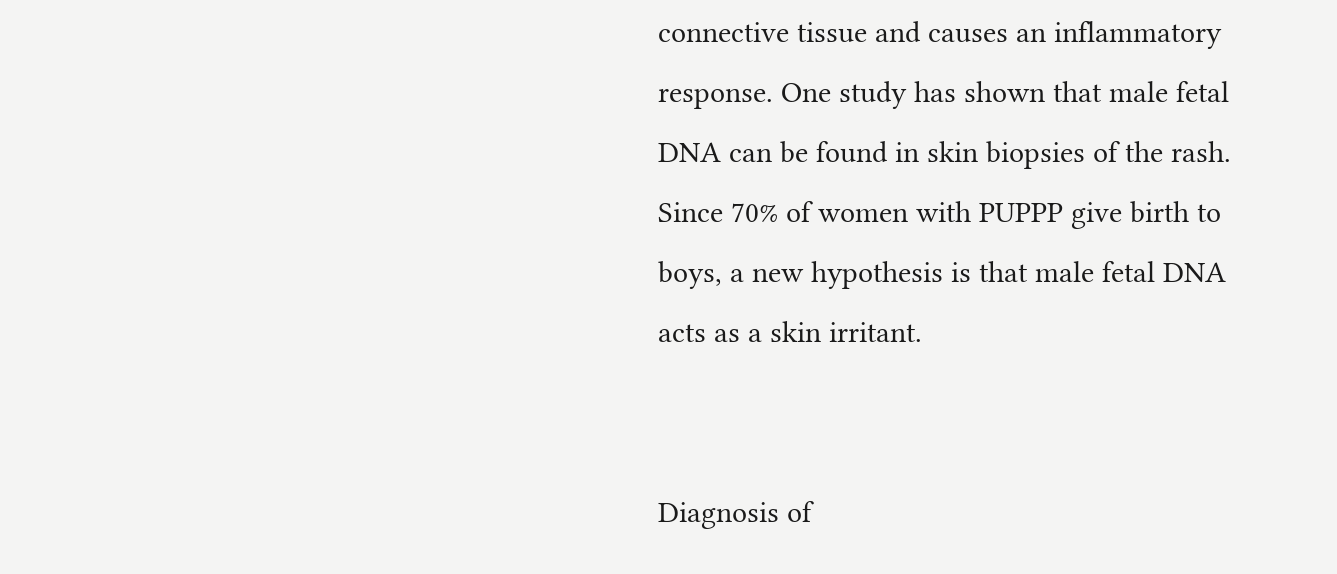connective tissue and causes an inflammatory response. One study has shown that male fetal DNA can be found in skin biopsies of the rash. Since 70% of women with PUPPP give birth to boys, a new hypothesis is that male fetal DNA acts as a skin irritant.


Diagnosis of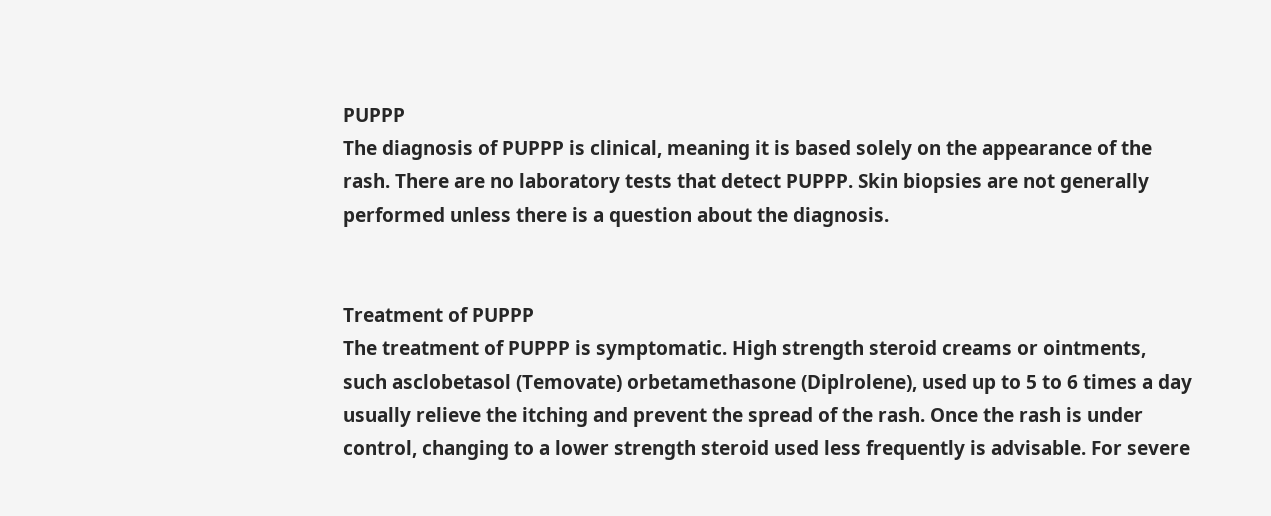PUPPP
The diagnosis of PUPPP is clinical, meaning it is based solely on the appearance of the rash. There are no laboratory tests that detect PUPPP. Skin biopsies are not generally performed unless there is a question about the diagnosis.


Treatment of PUPPP
The treatment of PUPPP is symptomatic. High strength steroid creams or ointments, such asclobetasol (Temovate) orbetamethasone (Diplrolene), used up to 5 to 6 times a day usually relieve the itching and prevent the spread of the rash. Once the rash is under control, changing to a lower strength steroid used less frequently is advisable. For severe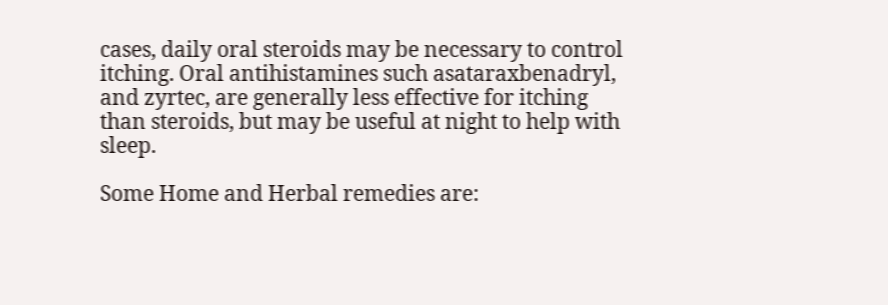cases, daily oral steroids may be necessary to control itching. Oral antihistamines such asataraxbenadryl, and zyrtec, are generally less effective for itching than steroids, but may be useful at night to help with sleep.

Some Home and Herbal remedies are: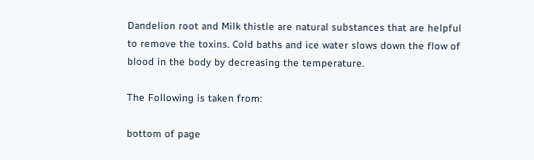Dandelion root and Milk thistle are natural substances that are helpful to remove the toxins. Cold baths and ice water slows down the flow of blood in the body by decreasing the temperature.

The Following is taken from:

bottom of page